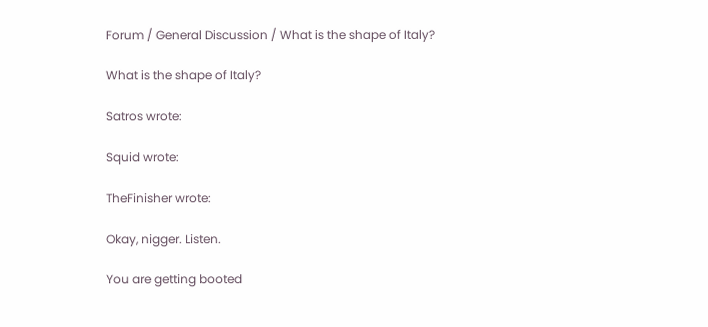Forum / General Discussion / What is the shape of Italy?

What is the shape of Italy?

Satros wrote:

Squid wrote:

TheFinisher wrote:

Okay, nigger. Listen.

You are getting booted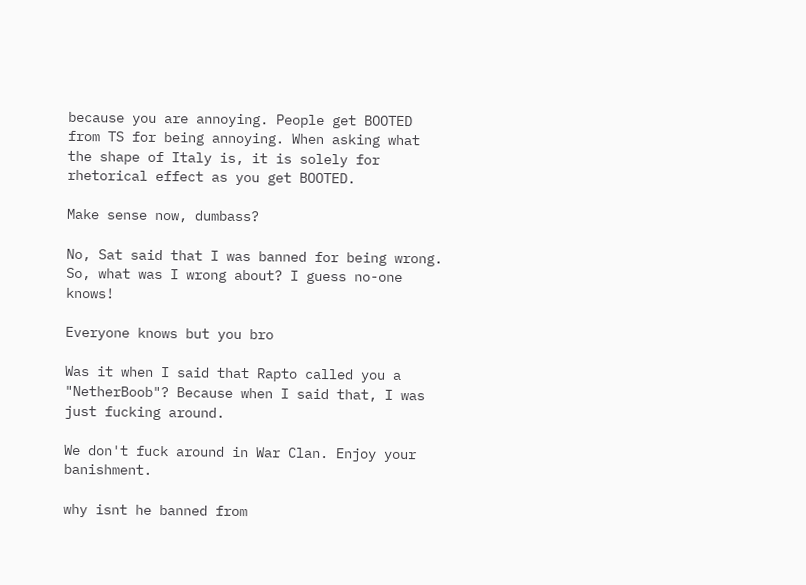because you are annoying. People get BOOTED from TS for being annoying. When asking what the shape of Italy is, it is solely for rhetorical effect as you get BOOTED.

Make sense now, dumbass?

No, Sat said that I was banned for being wrong. So, what was I wrong about? I guess no-one knows!

Everyone knows but you bro

Was it when I said that Rapto called you a "NetherBoob"? Because when I said that, I was just fucking around.

We don't fuck around in War Clan. Enjoy your banishment.

why isnt he banned from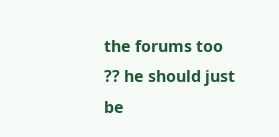the forums too ?? he should just be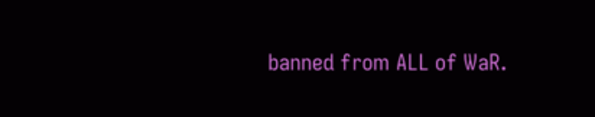banned from ALL of WaR.